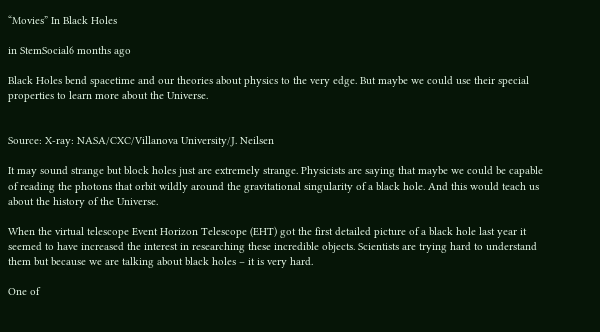“Movies” In Black Holes

in StemSocial6 months ago

Black Holes bend spacetime and our theories about physics to the very edge. But maybe we could use their special properties to learn more about the Universe.


Source: X-ray: NASA/CXC/Villanova University/J. Neilsen

It may sound strange but block holes just are extremely strange. Physicists are saying that maybe we could be capable of reading the photons that orbit wildly around the gravitational singularity of a black hole. And this would teach us about the history of the Universe.

When the virtual telescope Event Horizon Telescope (EHT) got the first detailed picture of a black hole last year it seemed to have increased the interest in researching these incredible objects. Scientists are trying hard to understand them but because we are talking about black holes – it is very hard.

One of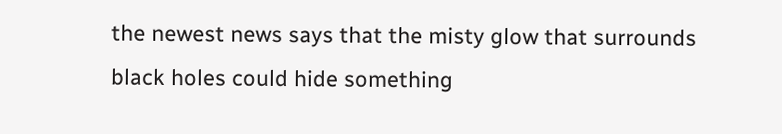the newest news says that the misty glow that surrounds black holes could hide something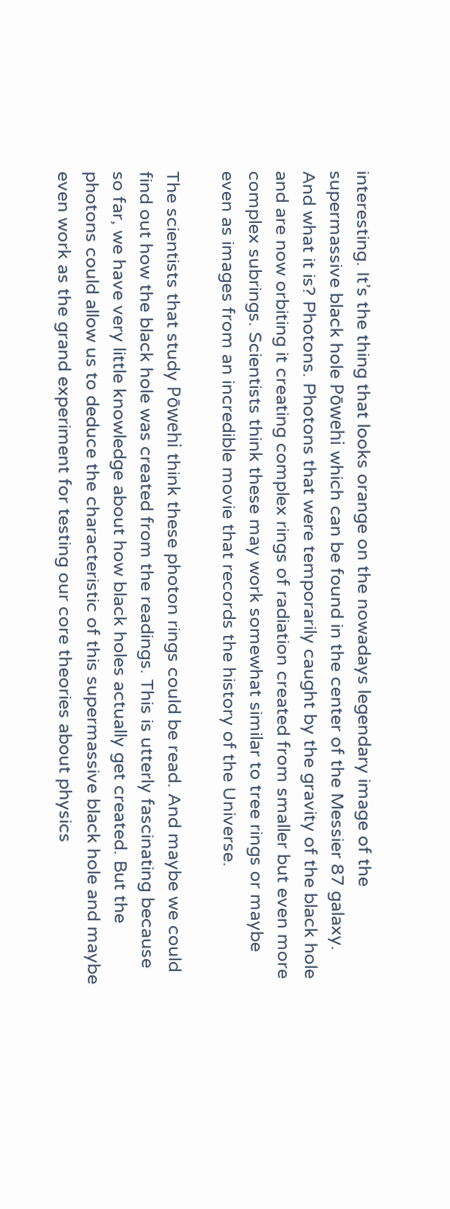interesting. It’s the thing that looks orange on the nowadays legendary image of the supermassive black hole Pōwehi which can be found in the center of the Messier 87 galaxy. And what it is? Photons. Photons that were temporarily caught by the gravity of the black hole and are now orbiting it creating complex rings of radiation created from smaller but even more complex subrings. Scientists think these may work somewhat similar to tree rings or maybe even as images from an incredible movie that records the history of the Universe.

The scientists that study Pōwehi think these photon rings could be read. And maybe we could find out how the black hole was created from the readings. This is utterly fascinating because so far, we have very little knowledge about how black holes actually get created. But the photons could allow us to deduce the characteristic of this supermassive black hole and maybe even work as the grand experiment for testing our core theories about physics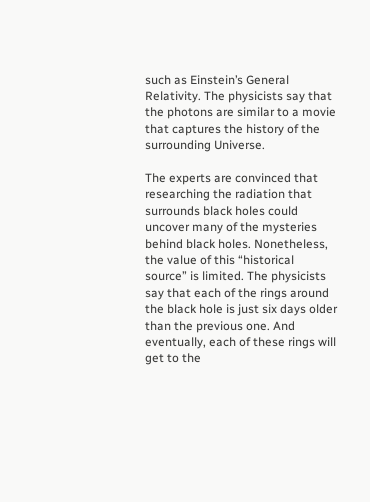such as Einstein’s General Relativity. The physicists say that the photons are similar to a movie that captures the history of the surrounding Universe.

The experts are convinced that researching the radiation that surrounds black holes could uncover many of the mysteries behind black holes. Nonetheless, the value of this “historical source” is limited. The physicists say that each of the rings around the black hole is just six days older than the previous one. And eventually, each of these rings will get to the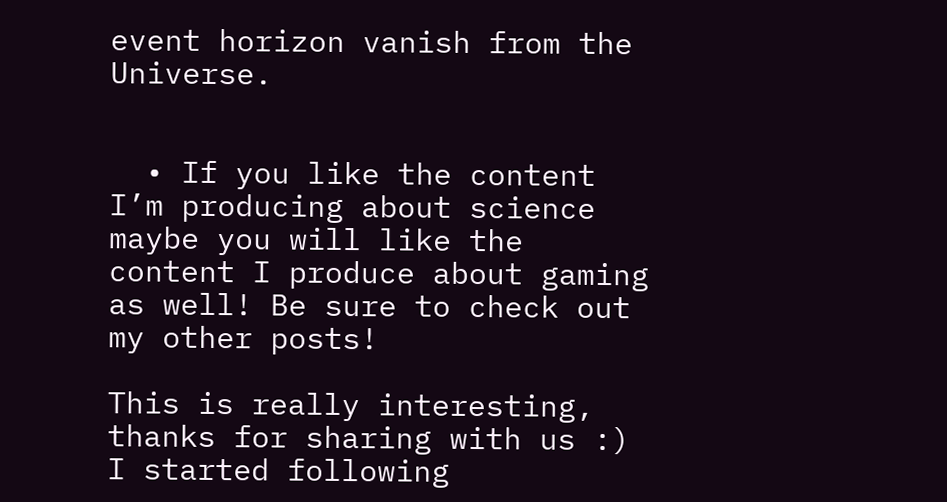event horizon vanish from the Universe.


  • If you like the content I’m producing about science maybe you will like the content I produce about gaming as well! Be sure to check out my other posts!

This is really interesting, thanks for sharing with us :) I started following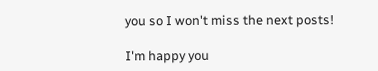you so I won't miss the next posts!

I'm happy you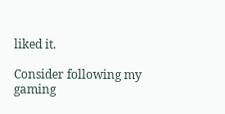liked it.

Consider following my gaming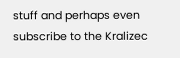stuff and perhaps even subscribe to the Kralizec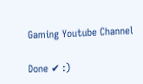Gaming Youtube Channel

Done ✔ :)